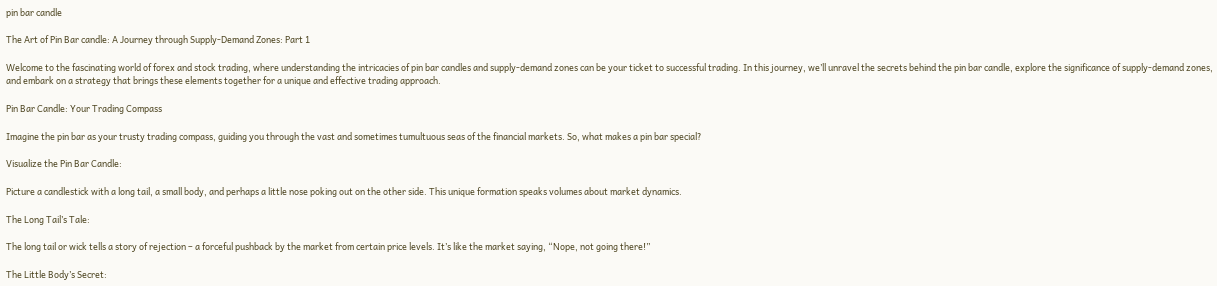pin bar candle

The Art of Pin Bar candle: A Journey through Supply-Demand Zones: Part 1

Welcome to the fascinating world of forex and stock trading, where understanding the intricacies of pin bar candles and supply-demand zones can be your ticket to successful trading. In this journey, we’ll unravel the secrets behind the pin bar candle, explore the significance of supply-demand zones, and embark on a strategy that brings these elements together for a unique and effective trading approach.

Pin Bar Candle: Your Trading Compass

Imagine the pin bar as your trusty trading compass, guiding you through the vast and sometimes tumultuous seas of the financial markets. So, what makes a pin bar special?

Visualize the Pin Bar Candle:

Picture a candlestick with a long tail, a small body, and perhaps a little nose poking out on the other side. This unique formation speaks volumes about market dynamics.

The Long Tail’s Tale:

The long tail or wick tells a story of rejection – a forceful pushback by the market from certain price levels. It’s like the market saying, “Nope, not going there!”

The Little Body’s Secret: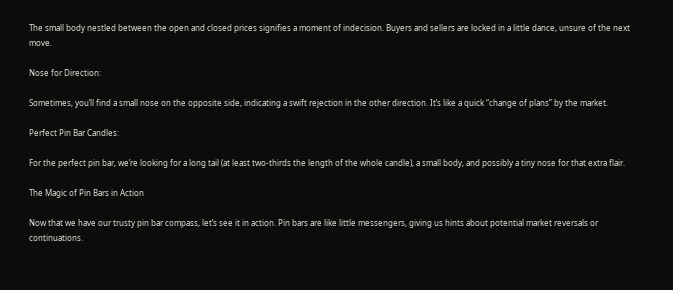The small body nestled between the open and closed prices signifies a moment of indecision. Buyers and sellers are locked in a little dance, unsure of the next move.

Nose for Direction:

Sometimes, you’ll find a small nose on the opposite side, indicating a swift rejection in the other direction. It’s like a quick “change of plans” by the market.

Perfect Pin Bar Candles:

For the perfect pin bar, we’re looking for a long tail (at least two-thirds the length of the whole candle), a small body, and possibly a tiny nose for that extra flair.

The Magic of Pin Bars in Action

Now that we have our trusty pin bar compass, let’s see it in action. Pin bars are like little messengers, giving us hints about potential market reversals or continuations.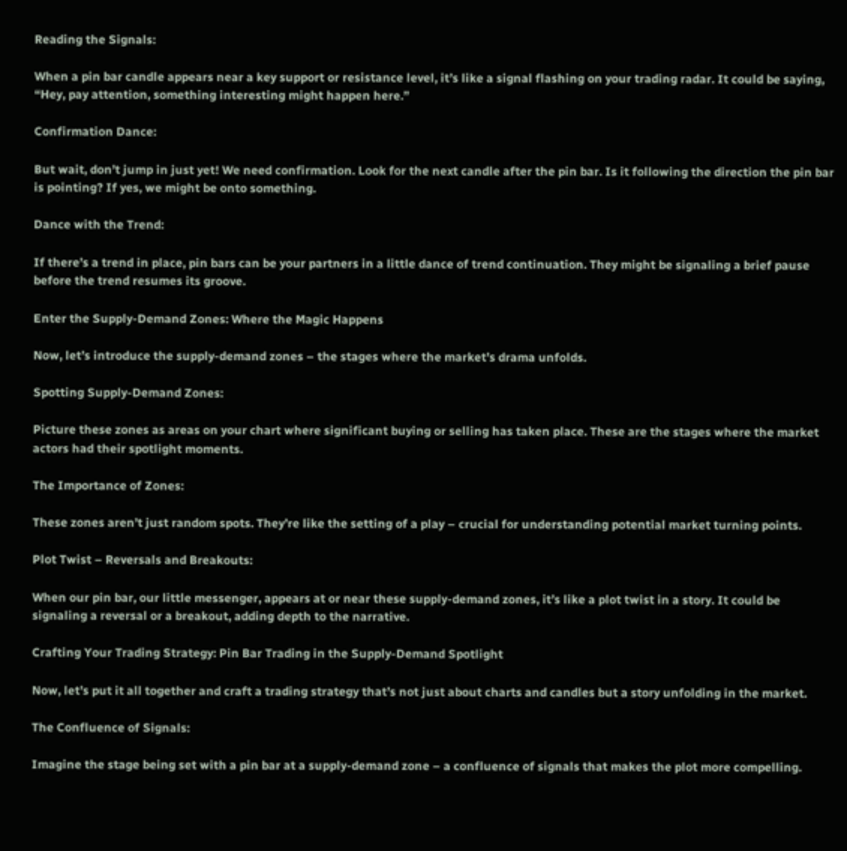Reading the Signals:

When a pin bar candle appears near a key support or resistance level, it’s like a signal flashing on your trading radar. It could be saying, “Hey, pay attention, something interesting might happen here.”

Confirmation Dance:

But wait, don’t jump in just yet! We need confirmation. Look for the next candle after the pin bar. Is it following the direction the pin bar is pointing? If yes, we might be onto something.

Dance with the Trend:

If there’s a trend in place, pin bars can be your partners in a little dance of trend continuation. They might be signaling a brief pause before the trend resumes its groove.

Enter the Supply-Demand Zones: Where the Magic Happens

Now, let’s introduce the supply-demand zones – the stages where the market’s drama unfolds.

Spotting Supply-Demand Zones:

Picture these zones as areas on your chart where significant buying or selling has taken place. These are the stages where the market actors had their spotlight moments.

The Importance of Zones:

These zones aren’t just random spots. They’re like the setting of a play – crucial for understanding potential market turning points.

Plot Twist – Reversals and Breakouts:

When our pin bar, our little messenger, appears at or near these supply-demand zones, it’s like a plot twist in a story. It could be signaling a reversal or a breakout, adding depth to the narrative.

Crafting Your Trading Strategy: Pin Bar Trading in the Supply-Demand Spotlight

Now, let’s put it all together and craft a trading strategy that’s not just about charts and candles but a story unfolding in the market.

The Confluence of Signals:

Imagine the stage being set with a pin bar at a supply-demand zone – a confluence of signals that makes the plot more compelling.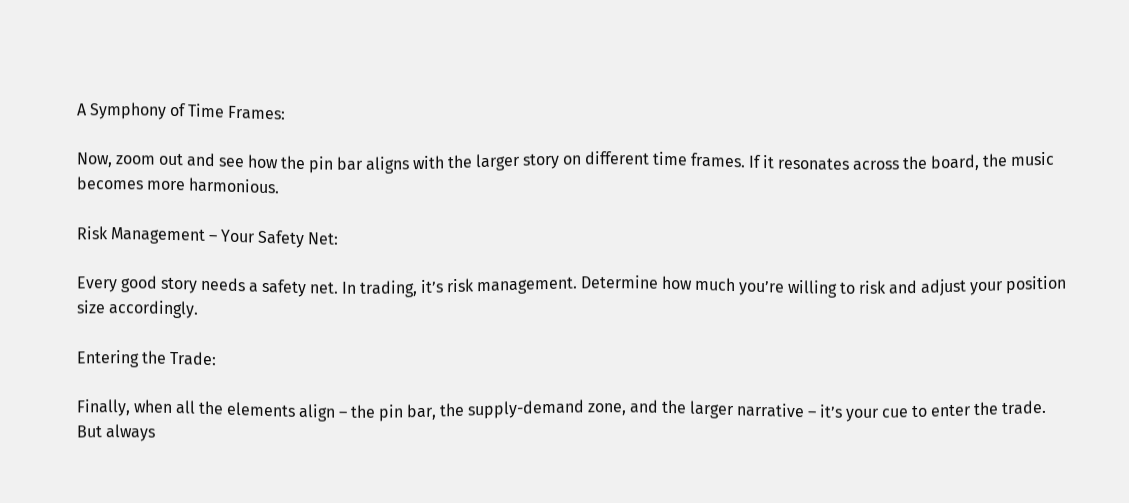A Symphony of Time Frames:

Now, zoom out and see how the pin bar aligns with the larger story on different time frames. If it resonates across the board, the music becomes more harmonious.

Risk Management – Your Safety Net:

Every good story needs a safety net. In trading, it’s risk management. Determine how much you’re willing to risk and adjust your position size accordingly.

Entering the Trade:

Finally, when all the elements align – the pin bar, the supply-demand zone, and the larger narrative – it’s your cue to enter the trade. But always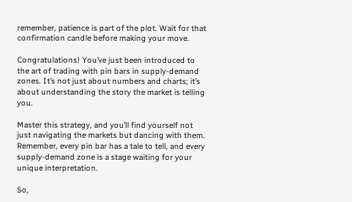remember, patience is part of the plot. Wait for that confirmation candle before making your move.

Congratulations! You’ve just been introduced to the art of trading with pin bars in supply-demand zones. It’s not just about numbers and charts; it’s about understanding the story the market is telling you.

Master this strategy, and you’ll find yourself not just navigating the markets but dancing with them. Remember, every pin bar has a tale to tell, and every supply-demand zone is a stage waiting for your unique interpretation.

So,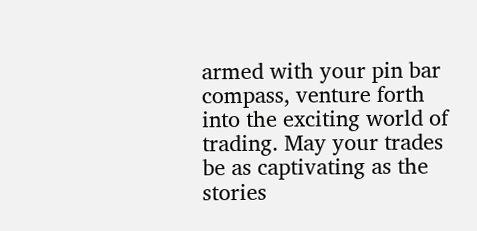armed with your pin bar compass, venture forth into the exciting world of trading. May your trades be as captivating as the stories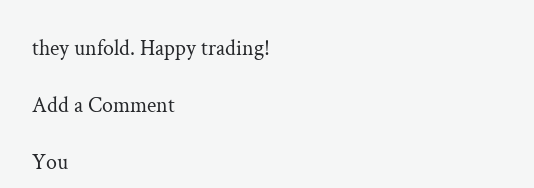they unfold. Happy trading!

Add a Comment

You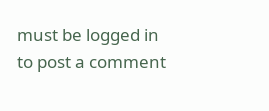must be logged in to post a comment